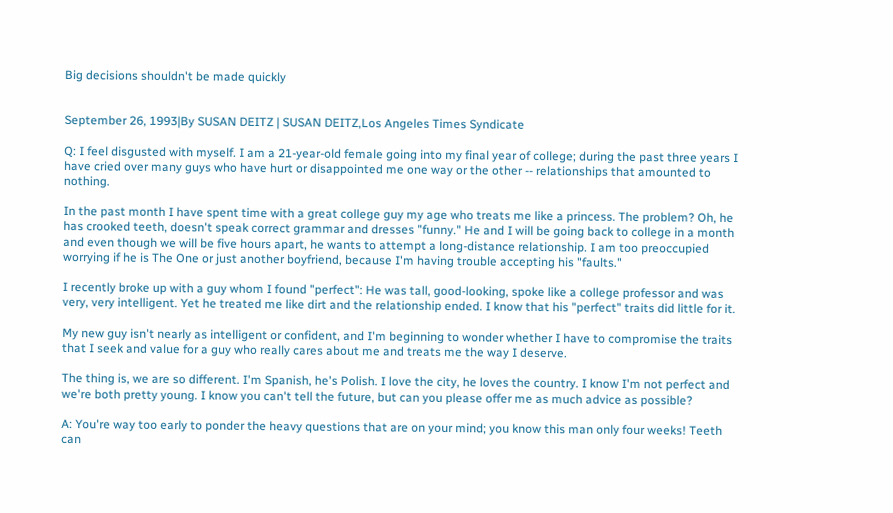Big decisions shouldn't be made quickly


September 26, 1993|By SUSAN DEITZ | SUSAN DEITZ,Los Angeles Times Syndicate

Q: I feel disgusted with myself. I am a 21-year-old female going into my final year of college; during the past three years I have cried over many guys who have hurt or disappointed me one way or the other -- relationships that amounted to nothing.

In the past month I have spent time with a great college guy my age who treats me like a princess. The problem? Oh, he has crooked teeth, doesn't speak correct grammar and dresses "funny." He and I will be going back to college in a month and even though we will be five hours apart, he wants to attempt a long-distance relationship. I am too preoccupied worrying if he is The One or just another boyfriend, because I'm having trouble accepting his "faults."

I recently broke up with a guy whom I found "perfect": He was tall, good-looking, spoke like a college professor and was very, very intelligent. Yet he treated me like dirt and the relationship ended. I know that his "perfect" traits did little for it.

My new guy isn't nearly as intelligent or confident, and I'm beginning to wonder whether I have to compromise the traits that I seek and value for a guy who really cares about me and treats me the way I deserve.

The thing is, we are so different. I'm Spanish, he's Polish. I love the city, he loves the country. I know I'm not perfect and we're both pretty young. I know you can't tell the future, but can you please offer me as much advice as possible?

A: You're way too early to ponder the heavy questions that are on your mind; you know this man only four weeks! Teeth can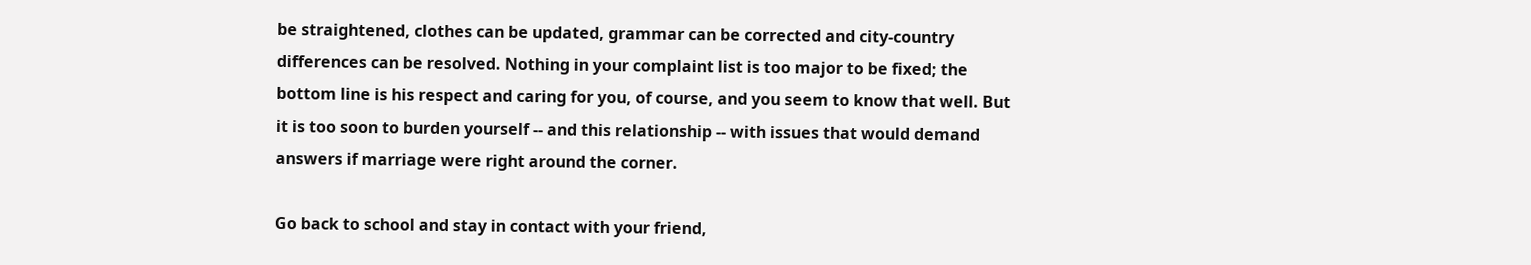be straightened, clothes can be updated, grammar can be corrected and city-country differences can be resolved. Nothing in your complaint list is too major to be fixed; the bottom line is his respect and caring for you, of course, and you seem to know that well. But it is too soon to burden yourself -- and this relationship -- with issues that would demand answers if marriage were right around the corner.

Go back to school and stay in contact with your friend,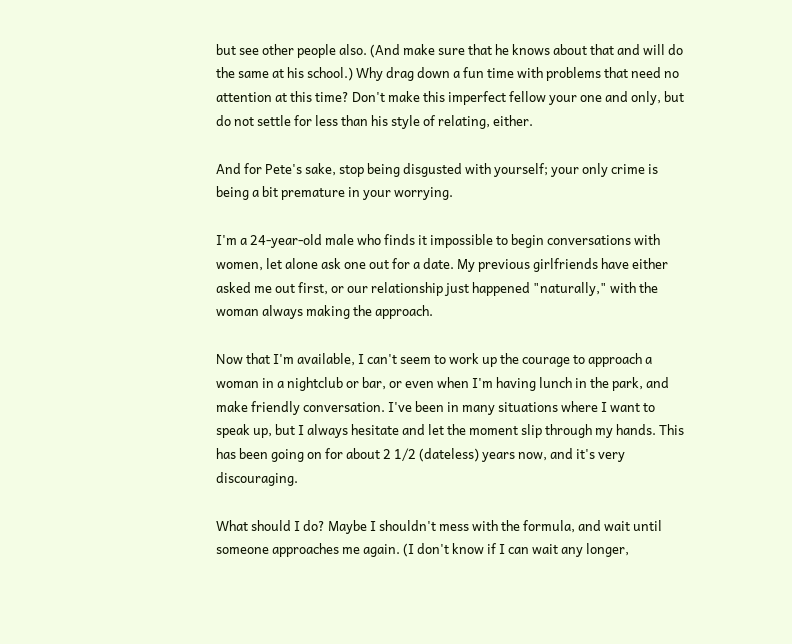but see other people also. (And make sure that he knows about that and will do the same at his school.) Why drag down a fun time with problems that need no attention at this time? Don't make this imperfect fellow your one and only, but do not settle for less than his style of relating, either.

And for Pete's sake, stop being disgusted with yourself; your only crime is being a bit premature in your worrying.

I'm a 24-year-old male who finds it impossible to begin conversations with women, let alone ask one out for a date. My previous girlfriends have either asked me out first, or our relationship just happened "naturally," with the woman always making the approach.

Now that I'm available, I can't seem to work up the courage to approach a woman in a nightclub or bar, or even when I'm having lunch in the park, and make friendly conversation. I've been in many situations where I want to speak up, but I always hesitate and let the moment slip through my hands. This has been going on for about 2 1/2 (dateless) years now, and it's very discouraging.

What should I do? Maybe I shouldn't mess with the formula, and wait until someone approaches me again. (I don't know if I can wait any longer,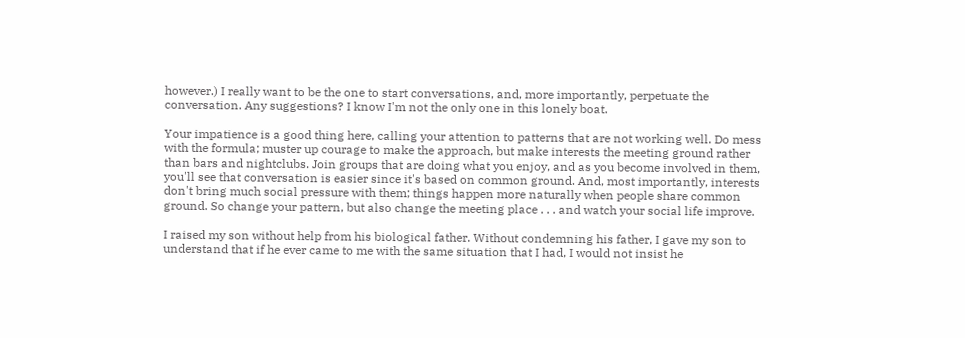however.) I really want to be the one to start conversations, and, more importantly, perpetuate the conversation. Any suggestions? I know I'm not the only one in this lonely boat.

Your impatience is a good thing here, calling your attention to patterns that are not working well. Do mess with the formula; muster up courage to make the approach, but make interests the meeting ground rather than bars and nightclubs. Join groups that are doing what you enjoy, and as you become involved in them, you'll see that conversation is easier since it's based on common ground. And, most importantly, interests don't bring much social pressure with them; things happen more naturally when people share common ground. So change your pattern, but also change the meeting place . . . and watch your social life improve.

I raised my son without help from his biological father. Without condemning his father, I gave my son to understand that if he ever came to me with the same situation that I had, I would not insist he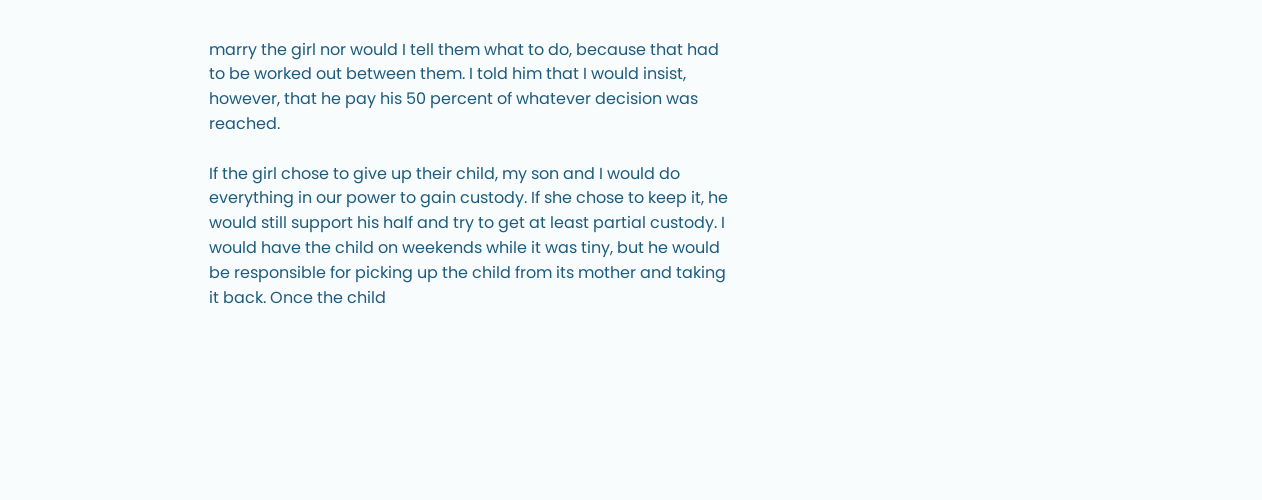marry the girl nor would I tell them what to do, because that had to be worked out between them. I told him that I would insist, however, that he pay his 50 percent of whatever decision was reached.

If the girl chose to give up their child, my son and I would do everything in our power to gain custody. If she chose to keep it, he would still support his half and try to get at least partial custody. I would have the child on weekends while it was tiny, but he would be responsible for picking up the child from its mother and taking it back. Once the child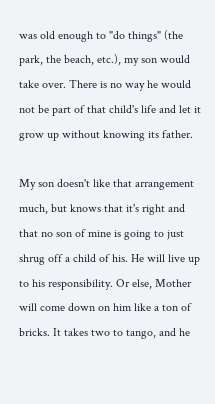was old enough to "do things" (the park, the beach, etc.), my son would take over. There is no way he would not be part of that child's life and let it grow up without knowing its father.

My son doesn't like that arrangement much, but knows that it's right and that no son of mine is going to just shrug off a child of his. He will live up to his responsibility. Or else, Mother will come down on him like a ton of bricks. It takes two to tango, and he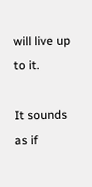will live up to it.

It sounds as if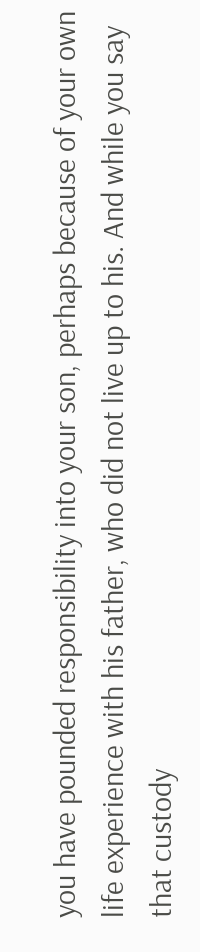you have pounded responsibility into your son, perhaps because of your own life experience with his father, who did not live up to his. And while you say that custody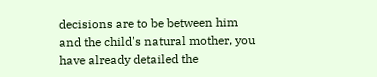decisions are to be between him and the child's natural mother, you have already detailed the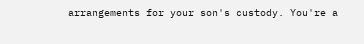arrangements for your son's custody. You're a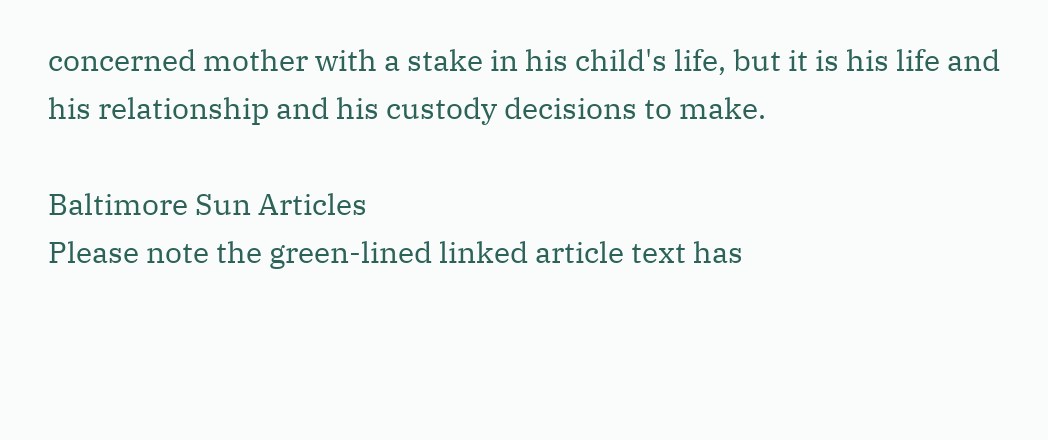concerned mother with a stake in his child's life, but it is his life and his relationship and his custody decisions to make.

Baltimore Sun Articles
Please note the green-lined linked article text has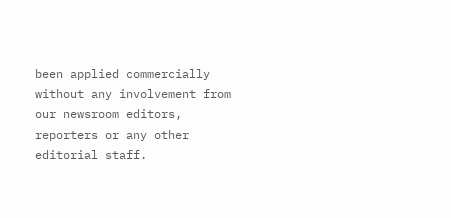been applied commercially without any involvement from our newsroom editors, reporters or any other editorial staff.